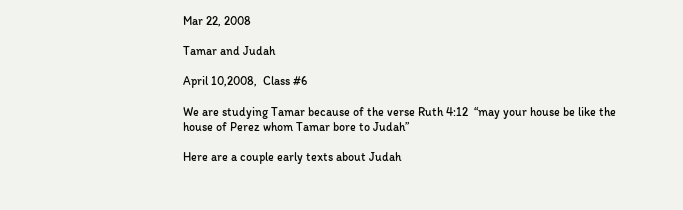Mar 22, 2008

Tamar and Judah

April 10,2008,  Class #6

We are studying Tamar because of the verse Ruth 4:12  “may your house be like the house of Perez whom Tamar bore to Judah”

Here are a couple early texts about Judah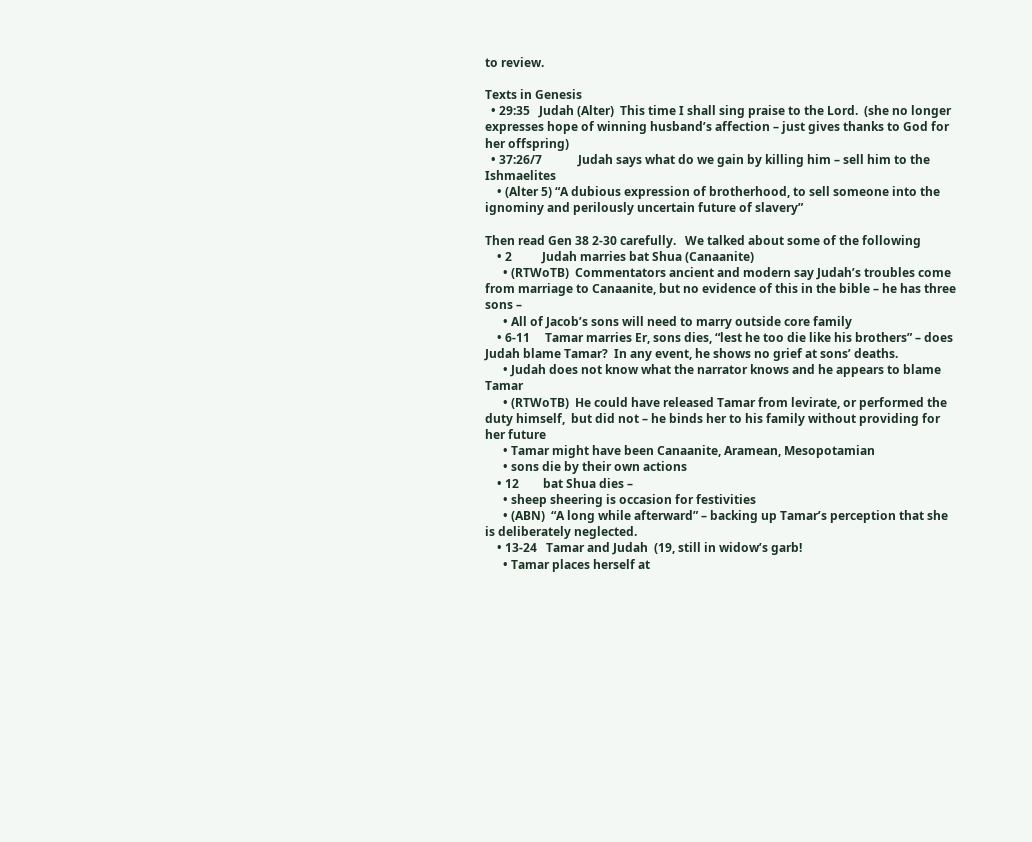to review.

Texts in Genesis
  • 29:35   Judah (Alter)  This time I shall sing praise to the Lord.  (she no longer expresses hope of winning husband’s affection – just gives thanks to God for her offspring)
  • 37:26/7            Judah says what do we gain by killing him – sell him to the Ishmaelites
    • (Alter 5) “A dubious expression of brotherhood, to sell someone into the ignominy and perilously uncertain future of slavery”

Then read Gen 38 2-30 carefully.   We talked about some of the following
    • 2          Judah marries bat Shua (Canaanite)
      • (RTWoTB)  Commentators ancient and modern say Judah’s troubles come from marriage to Canaanite, but no evidence of this in the bible – he has three sons –
      • All of Jacob’s sons will need to marry outside core family
    • 6-11     Tamar marries Er, sons dies, “lest he too die like his brothers” – does Judah blame Tamar?  In any event, he shows no grief at sons’ deaths.
      • Judah does not know what the narrator knows and he appears to blame Tamar
      • (RTWoTB)  He could have released Tamar from levirate, or performed the duty himself,  but did not – he binds her to his family without providing for her future
      • Tamar might have been Canaanite, Aramean, Mesopotamian
      • sons die by their own actions
    • 12        bat Shua dies –
      • sheep sheering is occasion for festivities
      • (ABN)  “A long while afterward” – backing up Tamar’s perception that she is deliberately neglected.
    • 13-24   Tamar and Judah  (19, still in widow’s garb!
      • Tamar places herself at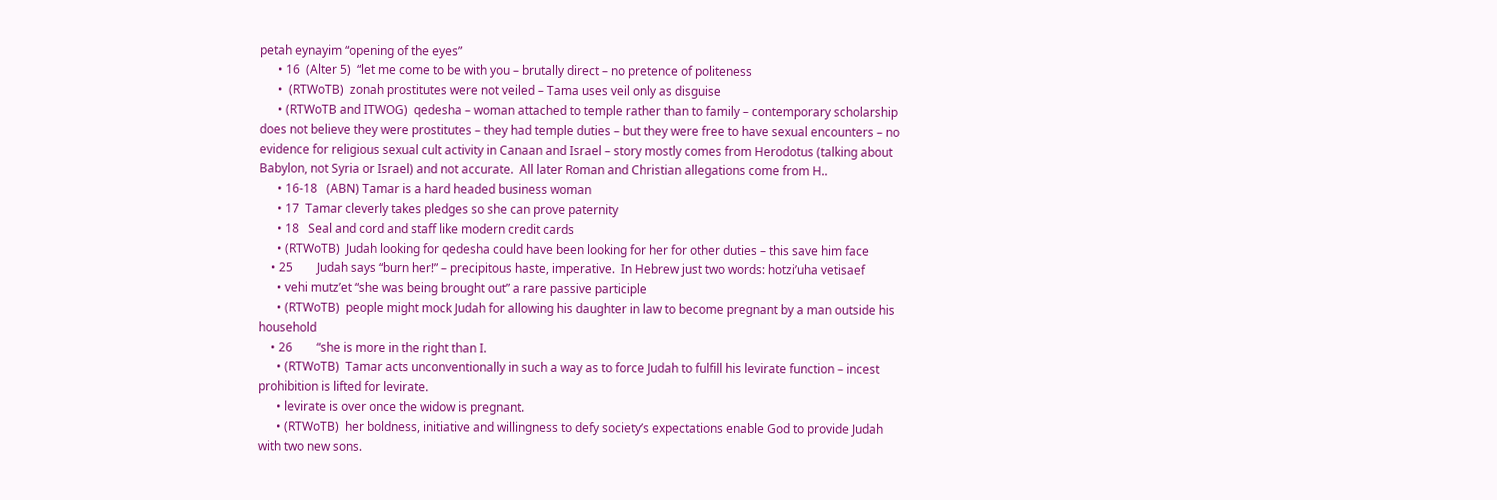petah eynayim “opening of the eyes”
      • 16  (Alter 5)  “let me come to be with you – brutally direct – no pretence of politeness
      •  (RTWoTB)  zonah prostitutes were not veiled – Tama uses veil only as disguise
      • (RTWoTB and ITWOG)  qedesha – woman attached to temple rather than to family – contemporary scholarship does not believe they were prostitutes – they had temple duties – but they were free to have sexual encounters – no evidence for religious sexual cult activity in Canaan and Israel – story mostly comes from Herodotus (talking about Babylon, not Syria or Israel) and not accurate.  All later Roman and Christian allegations come from H..
      • 16-18   (ABN) Tamar is a hard headed business woman
      • 17  Tamar cleverly takes pledges so she can prove paternity
      • 18   Seal and cord and staff like modern credit cards
      • (RTWoTB)  Judah looking for qedesha could have been looking for her for other duties – this save him face
    • 25        Judah says “burn her!” – precipitous haste, imperative.  In Hebrew just two words: hotzi’uha vetisaef
      • vehi mutz’et “she was being brought out” a rare passive participle
      • (RTWoTB)  people might mock Judah for allowing his daughter in law to become pregnant by a man outside his household
    • 26        “she is more in the right than I.
      • (RTWoTB)  Tamar acts unconventionally in such a way as to force Judah to fulfill his levirate function – incest prohibition is lifted for levirate.
      • levirate is over once the widow is pregnant.
      • (RTWoTB)  her boldness, initiative and willingness to defy society’s expectations enable God to provide Judah with two new sons.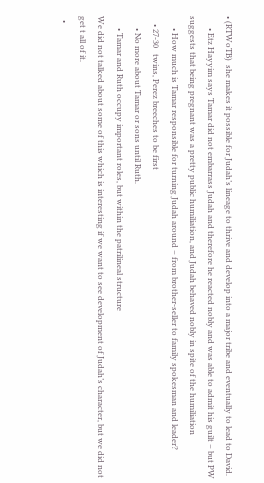• (RTWoTB)  she makes it possible for Judah’s lineage to thrive and develop into a major tribe and eventually to lead to David.
      • Etz Hayyim says Tamar did not embarrass Judah and therefore he reacted nobly and was able to admit his guilt – but PW suggests that being pregnant was a pretty public humiliation, and Judah behaved nobly in spite of the humiliation
      • How much is Tamar responsible for turning Judah around – from brother-seller to family spokesman and leader?
    • 27-30   twins, Perez breeches to be first
      • No more about Tamar or sons until Ruth.
      • Tamar and Ruth occupy important roles, but within the patrilineal structure
We did not talked about some of this which is interesting if we want to see development of Judah’s character, but we did not get t all of it.
  •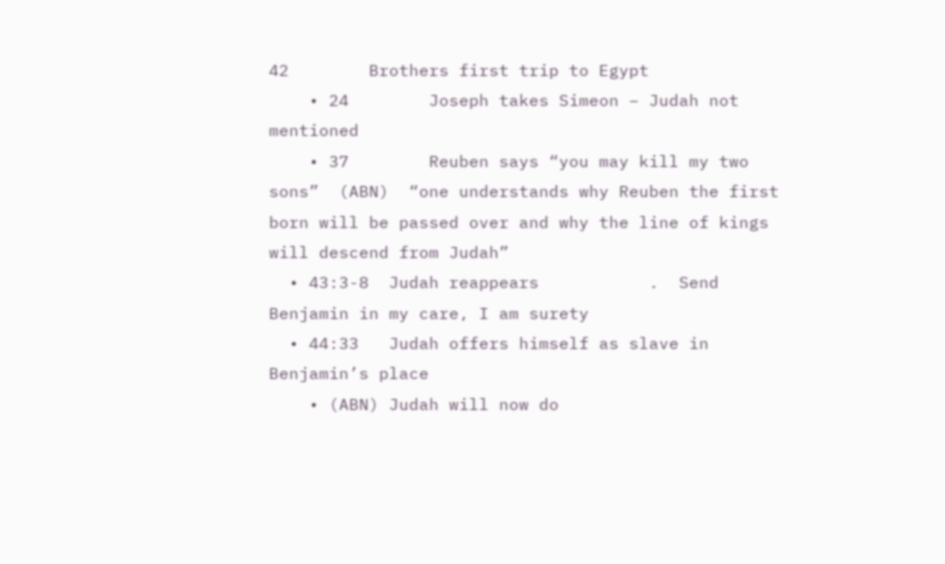42        Brothers first trip to Egypt
    • 24        Joseph takes Simeon – Judah not mentioned
    • 37        Reuben says “you may kill my two sons”  (ABN)  “one understands why Reuben the first born will be passed over and why the line of kings will descend from Judah”
  • 43:3-8  Judah reappears           .  Send Benjamin in my care, I am surety
  • 44:33   Judah offers himself as slave in Benjamin’s place
    • (ABN) Judah will now do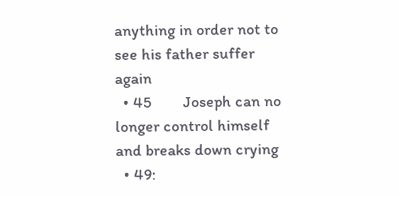anything in order not to see his father suffer again
  • 45        Joseph can no longer control himself and breaks down crying
  • 49: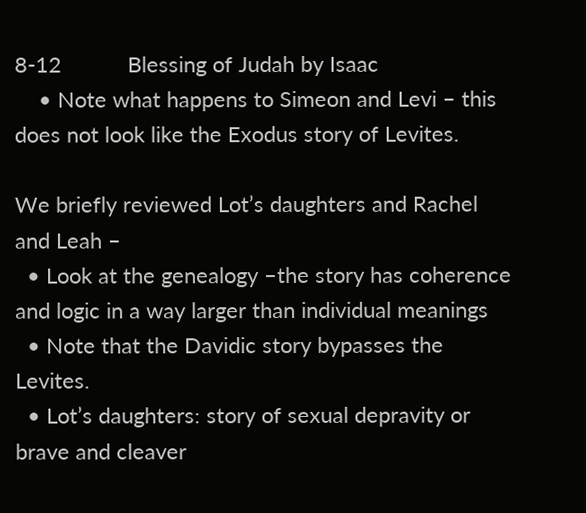8-12           Blessing of Judah by Isaac
    • Note what happens to Simeon and Levi – this does not look like the Exodus story of Levites.

We briefly reviewed Lot’s daughters and Rachel and Leah –
  • Look at the genealogy –the story has coherence and logic in a way larger than individual meanings
  • Note that the Davidic story bypasses the Levites.
  • Lot’s daughters: story of sexual depravity or brave and cleaver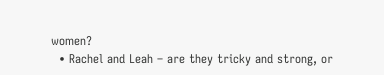women?
  • Rachel and Leah – are they tricky and strong, or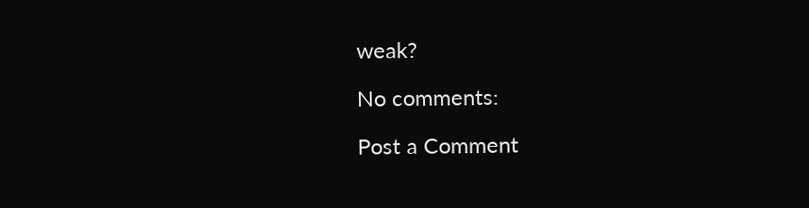weak?

No comments:

Post a Comment